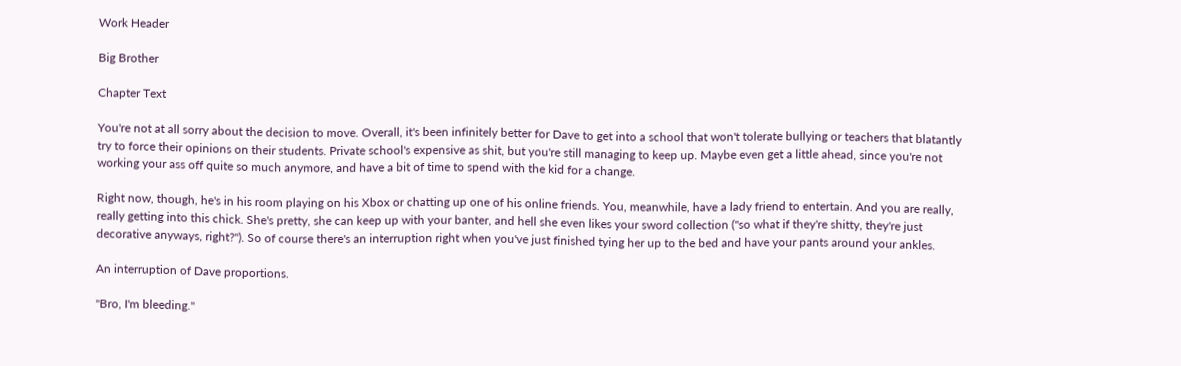Work Header

Big Brother

Chapter Text

You're not at all sorry about the decision to move. Overall, it's been infinitely better for Dave to get into a school that won't tolerate bullying or teachers that blatantly try to force their opinions on their students. Private school's expensive as shit, but you're still managing to keep up. Maybe even get a little ahead, since you're not working your ass off quite so much anymore, and have a bit of time to spend with the kid for a change.

Right now, though, he's in his room playing on his Xbox or chatting up one of his online friends. You, meanwhile, have a lady friend to entertain. And you are really, really getting into this chick. She's pretty, she can keep up with your banter, and hell she even likes your sword collection ("so what if they're shitty, they're just decorative anyways, right?"). So of course there's an interruption right when you've just finished tying her up to the bed and have your pants around your ankles.

An interruption of Dave proportions.

"Bro, I'm bleeding."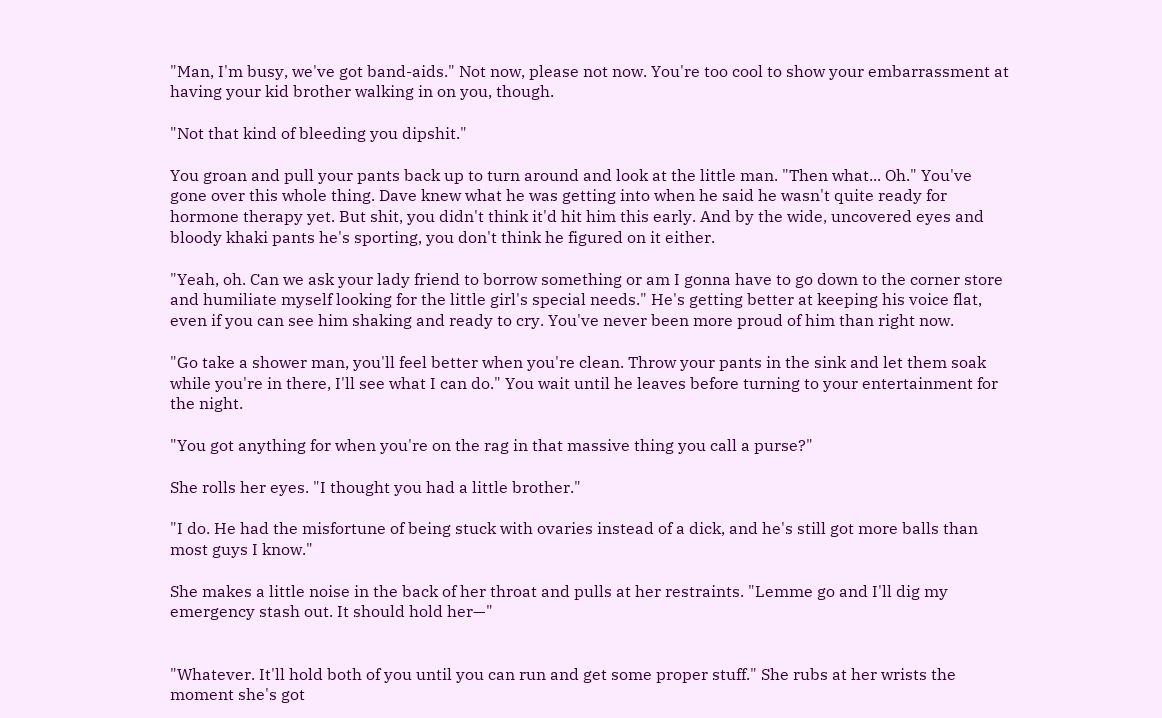"Man, I'm busy, we've got band-aids." Not now, please not now. You're too cool to show your embarrassment at having your kid brother walking in on you, though.

"Not that kind of bleeding you dipshit."

You groan and pull your pants back up to turn around and look at the little man. "Then what... Oh." You've gone over this whole thing. Dave knew what he was getting into when he said he wasn't quite ready for hormone therapy yet. But shit, you didn't think it'd hit him this early. And by the wide, uncovered eyes and bloody khaki pants he's sporting, you don't think he figured on it either.

"Yeah, oh. Can we ask your lady friend to borrow something or am I gonna have to go down to the corner store and humiliate myself looking for the little girl's special needs." He's getting better at keeping his voice flat, even if you can see him shaking and ready to cry. You've never been more proud of him than right now.

"Go take a shower man, you'll feel better when you're clean. Throw your pants in the sink and let them soak while you're in there, I'll see what I can do." You wait until he leaves before turning to your entertainment for the night.

"You got anything for when you're on the rag in that massive thing you call a purse?"

She rolls her eyes. "I thought you had a little brother."

"I do. He had the misfortune of being stuck with ovaries instead of a dick, and he's still got more balls than most guys I know."

She makes a little noise in the back of her throat and pulls at her restraints. "Lemme go and I'll dig my emergency stash out. It should hold her—"


"Whatever. It'll hold both of you until you can run and get some proper stuff." She rubs at her wrists the moment she's got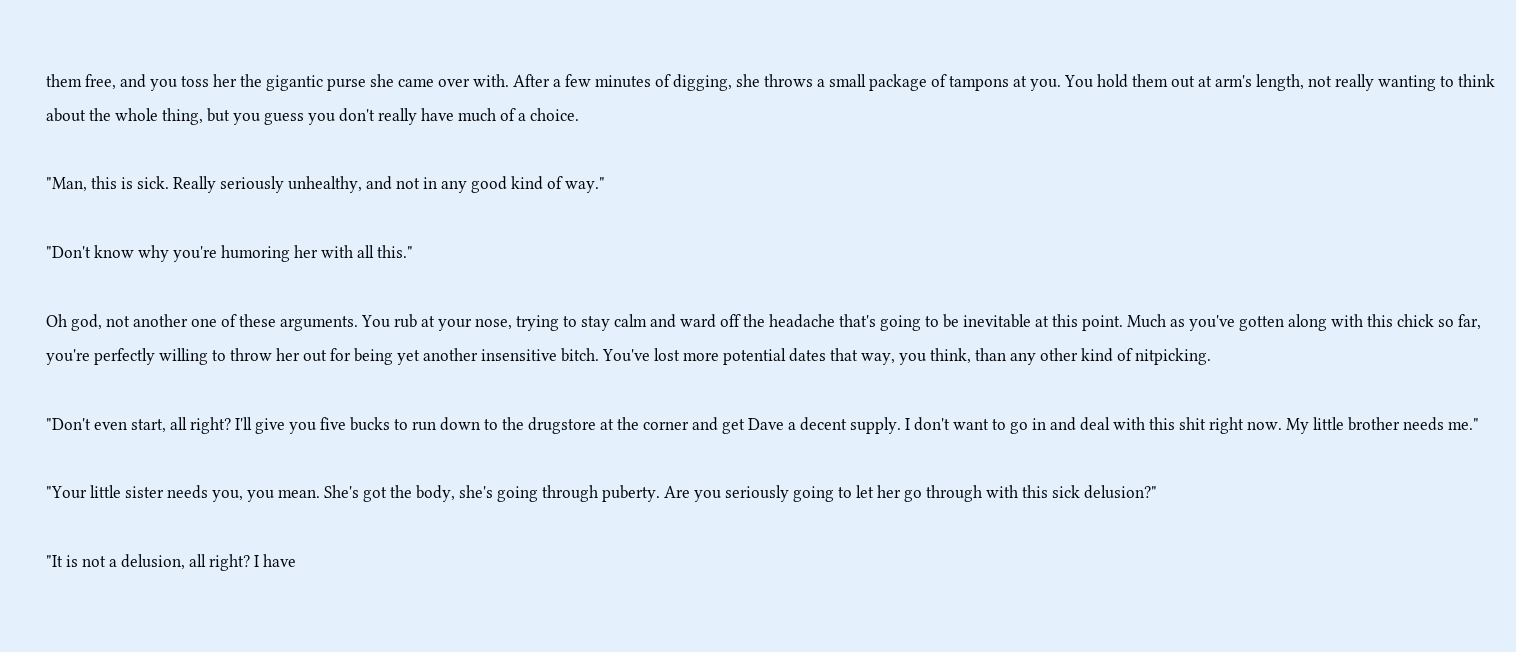them free, and you toss her the gigantic purse she came over with. After a few minutes of digging, she throws a small package of tampons at you. You hold them out at arm's length, not really wanting to think about the whole thing, but you guess you don't really have much of a choice.

"Man, this is sick. Really seriously unhealthy, and not in any good kind of way."

"Don't know why you're humoring her with all this."

Oh god, not another one of these arguments. You rub at your nose, trying to stay calm and ward off the headache that's going to be inevitable at this point. Much as you've gotten along with this chick so far, you're perfectly willing to throw her out for being yet another insensitive bitch. You've lost more potential dates that way, you think, than any other kind of nitpicking.

"Don't even start, all right? I'll give you five bucks to run down to the drugstore at the corner and get Dave a decent supply. I don't want to go in and deal with this shit right now. My little brother needs me."

"Your little sister needs you, you mean. She's got the body, she's going through puberty. Are you seriously going to let her go through with this sick delusion?"

"It is not a delusion, all right? I have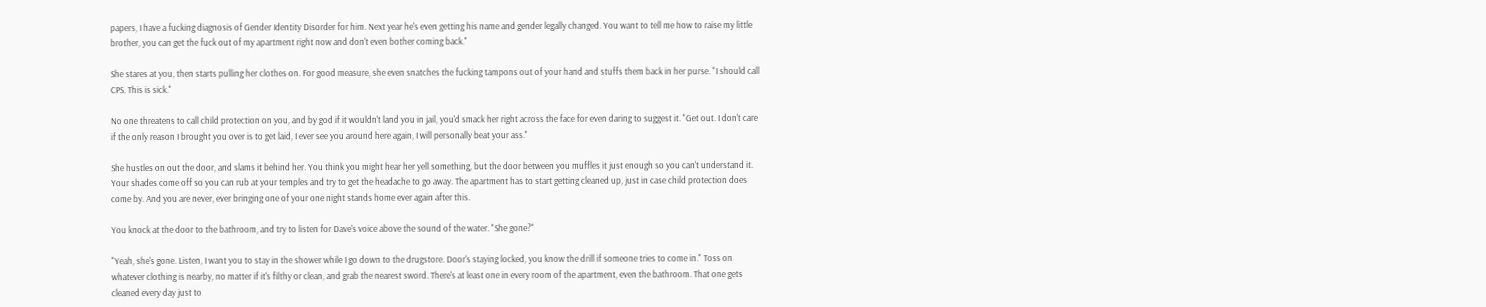papers, I have a fucking diagnosis of Gender Identity Disorder for him. Next year he's even getting his name and gender legally changed. You want to tell me how to raise my little brother, you can get the fuck out of my apartment right now and don't even bother coming back."

She stares at you, then starts pulling her clothes on. For good measure, she even snatches the fucking tampons out of your hand and stuffs them back in her purse. "I should call CPS. This is sick."

No one threatens to call child protection on you, and by god if it wouldn't land you in jail, you'd smack her right across the face for even daring to suggest it. "Get out. I don't care if the only reason I brought you over is to get laid, I ever see you around here again, I will personally beat your ass."

She hustles on out the door, and slams it behind her. You think you might hear her yell something, but the door between you muffles it just enough so you can't understand it. Your shades come off so you can rub at your temples and try to get the headache to go away. The apartment has to start getting cleaned up, just in case child protection does come by. And you are never, ever bringing one of your one night stands home ever again after this.

You knock at the door to the bathroom, and try to listen for Dave's voice above the sound of the water. "She gone?"

"Yeah, she's gone. Listen, I want you to stay in the shower while I go down to the drugstore. Door's staying locked, you know the drill if someone tries to come in." Toss on whatever clothing is nearby, no matter if it's filthy or clean, and grab the nearest sword. There's at least one in every room of the apartment, even the bathroom. That one gets cleaned every day just to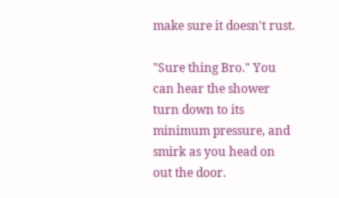make sure it doesn't rust.

"Sure thing Bro." You can hear the shower turn down to its minimum pressure, and smirk as you head on out the door.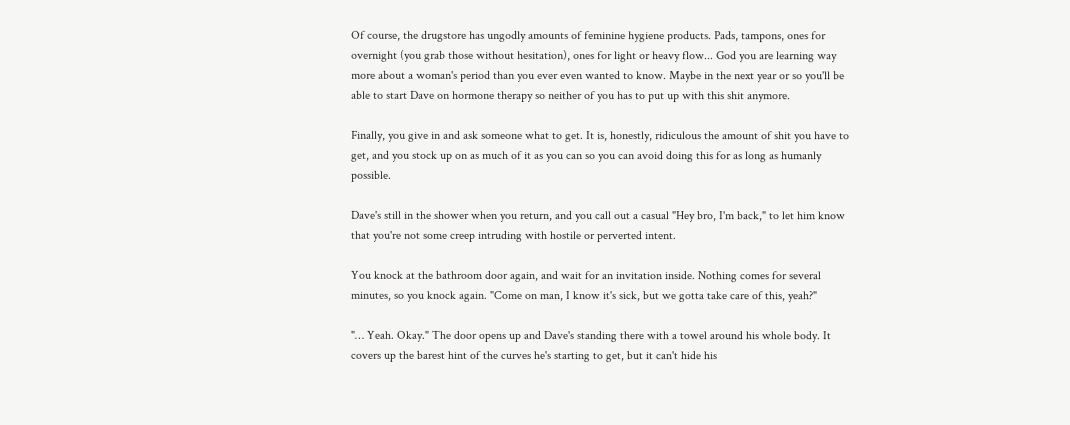Of course, the drugstore has ungodly amounts of feminine hygiene products. Pads, tampons, ones for overnight (you grab those without hesitation), ones for light or heavy flow... God you are learning way more about a woman's period than you ever even wanted to know. Maybe in the next year or so you'll be able to start Dave on hormone therapy so neither of you has to put up with this shit anymore.

Finally, you give in and ask someone what to get. It is, honestly, ridiculous the amount of shit you have to get, and you stock up on as much of it as you can so you can avoid doing this for as long as humanly possible.

Dave's still in the shower when you return, and you call out a casual "Hey bro, I'm back," to let him know that you're not some creep intruding with hostile or perverted intent.

You knock at the bathroom door again, and wait for an invitation inside. Nothing comes for several minutes, so you knock again. "Come on man, I know it's sick, but we gotta take care of this, yeah?"

"… Yeah. Okay." The door opens up and Dave's standing there with a towel around his whole body. It covers up the barest hint of the curves he's starting to get, but it can't hide his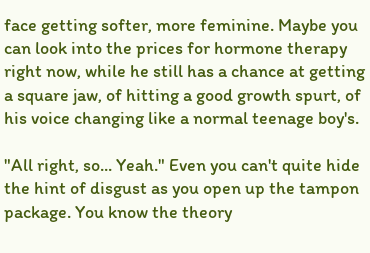face getting softer, more feminine. Maybe you can look into the prices for hormone therapy right now, while he still has a chance at getting a square jaw, of hitting a good growth spurt, of his voice changing like a normal teenage boy's.

"All right, so... Yeah." Even you can't quite hide the hint of disgust as you open up the tampon package. You know the theory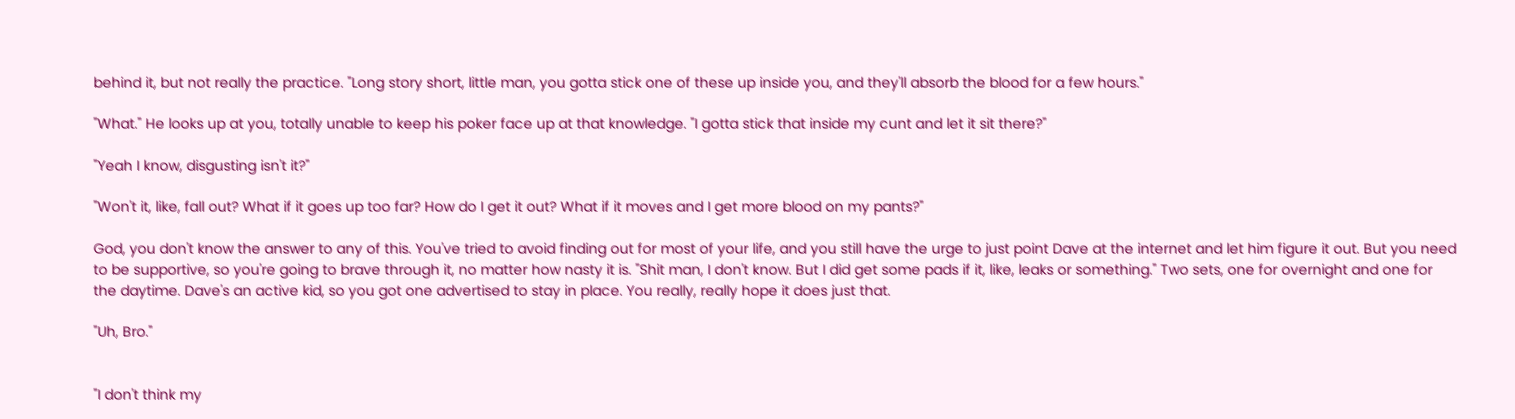behind it, but not really the practice. "Long story short, little man, you gotta stick one of these up inside you, and they'll absorb the blood for a few hours."

"What." He looks up at you, totally unable to keep his poker face up at that knowledge. "I gotta stick that inside my cunt and let it sit there?"

"Yeah I know, disgusting isn't it?"

"Won't it, like, fall out? What if it goes up too far? How do I get it out? What if it moves and I get more blood on my pants?"

God, you don't know the answer to any of this. You've tried to avoid finding out for most of your life, and you still have the urge to just point Dave at the internet and let him figure it out. But you need to be supportive, so you're going to brave through it, no matter how nasty it is. "Shit man, I don't know. But I did get some pads if it, like, leaks or something." Two sets, one for overnight and one for the daytime. Dave's an active kid, so you got one advertised to stay in place. You really, really hope it does just that.

"Uh, Bro."


"I don't think my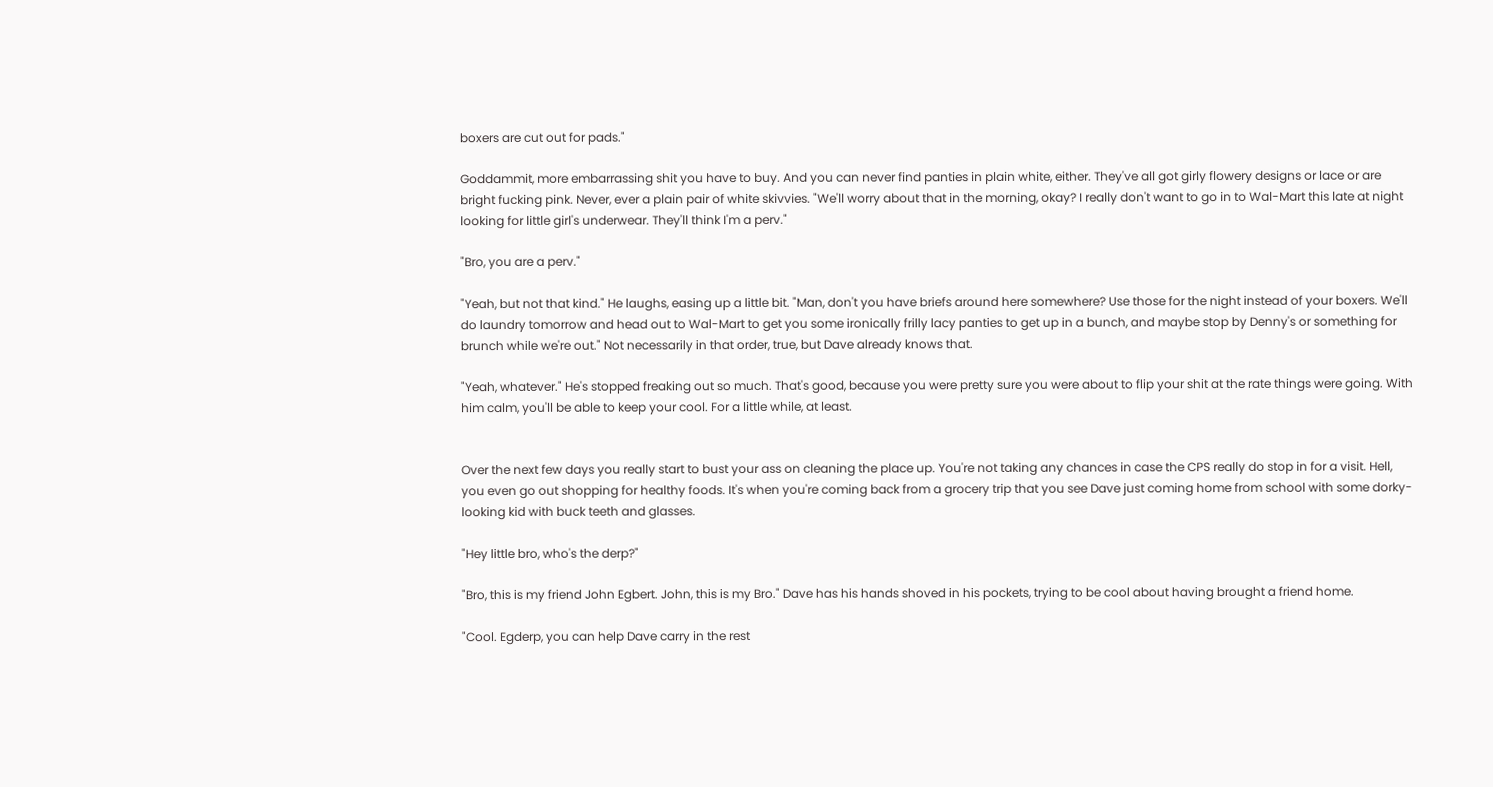boxers are cut out for pads."

Goddammit, more embarrassing shit you have to buy. And you can never find panties in plain white, either. They've all got girly flowery designs or lace or are bright fucking pink. Never, ever a plain pair of white skivvies. "We'll worry about that in the morning, okay? I really don't want to go in to Wal-Mart this late at night looking for little girl's underwear. They'll think I'm a perv."

"Bro, you are a perv."

"Yeah, but not that kind." He laughs, easing up a little bit. "Man, don't you have briefs around here somewhere? Use those for the night instead of your boxers. We'll do laundry tomorrow and head out to Wal-Mart to get you some ironically frilly lacy panties to get up in a bunch, and maybe stop by Denny's or something for brunch while we're out." Not necessarily in that order, true, but Dave already knows that.

"Yeah, whatever." He's stopped freaking out so much. That's good, because you were pretty sure you were about to flip your shit at the rate things were going. With him calm, you'll be able to keep your cool. For a little while, at least.


Over the next few days you really start to bust your ass on cleaning the place up. You're not taking any chances in case the CPS really do stop in for a visit. Hell, you even go out shopping for healthy foods. It's when you're coming back from a grocery trip that you see Dave just coming home from school with some dorky-looking kid with buck teeth and glasses.

"Hey little bro, who's the derp?"

"Bro, this is my friend John Egbert. John, this is my Bro." Dave has his hands shoved in his pockets, trying to be cool about having brought a friend home.

"Cool. Egderp, you can help Dave carry in the rest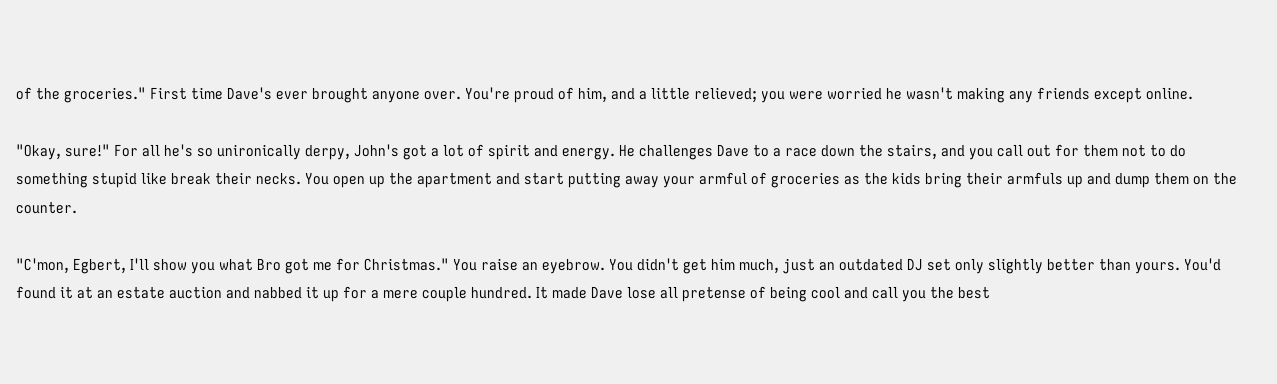of the groceries." First time Dave's ever brought anyone over. You're proud of him, and a little relieved; you were worried he wasn't making any friends except online.

"Okay, sure!" For all he's so unironically derpy, John's got a lot of spirit and energy. He challenges Dave to a race down the stairs, and you call out for them not to do something stupid like break their necks. You open up the apartment and start putting away your armful of groceries as the kids bring their armfuls up and dump them on the counter.

"C'mon, Egbert, I'll show you what Bro got me for Christmas." You raise an eyebrow. You didn't get him much, just an outdated DJ set only slightly better than yours. You'd found it at an estate auction and nabbed it up for a mere couple hundred. It made Dave lose all pretense of being cool and call you the best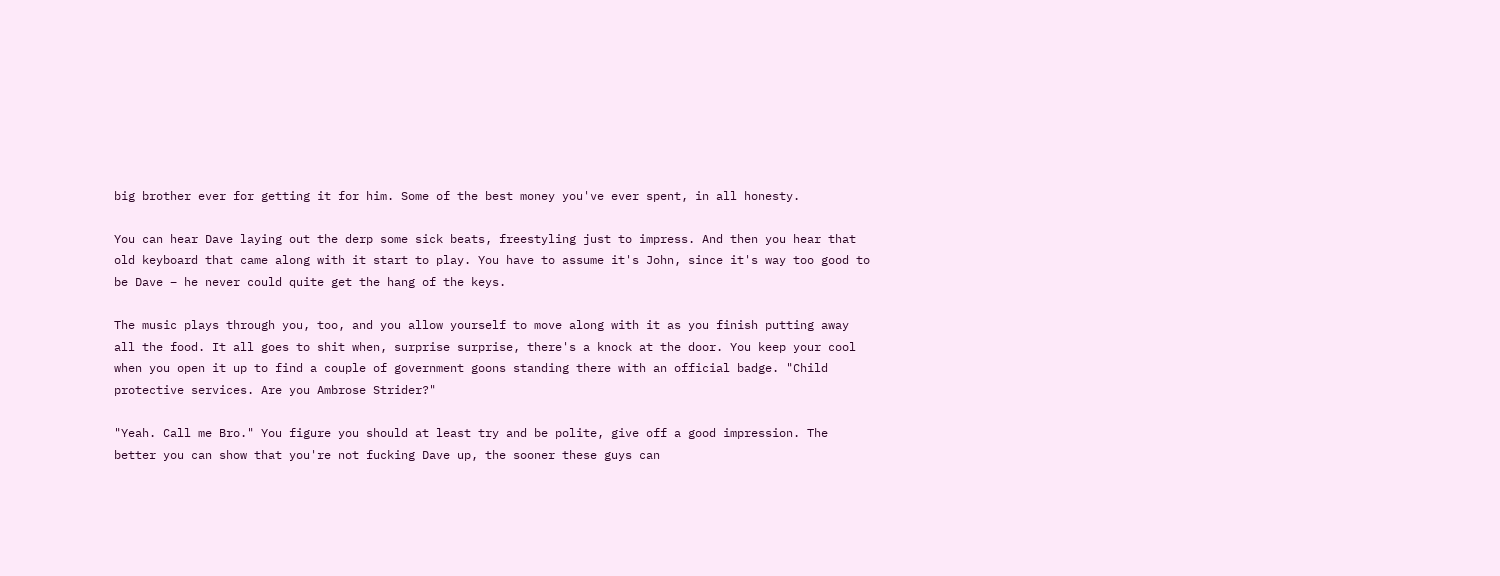big brother ever for getting it for him. Some of the best money you've ever spent, in all honesty.

You can hear Dave laying out the derp some sick beats, freestyling just to impress. And then you hear that old keyboard that came along with it start to play. You have to assume it's John, since it's way too good to be Dave – he never could quite get the hang of the keys.

The music plays through you, too, and you allow yourself to move along with it as you finish putting away all the food. It all goes to shit when, surprise surprise, there's a knock at the door. You keep your cool when you open it up to find a couple of government goons standing there with an official badge. "Child protective services. Are you Ambrose Strider?"

"Yeah. Call me Bro." You figure you should at least try and be polite, give off a good impression. The better you can show that you're not fucking Dave up, the sooner these guys can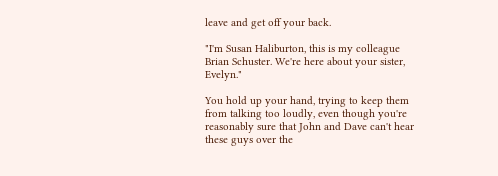leave and get off your back.

"I'm Susan Haliburton, this is my colleague Brian Schuster. We're here about your sister, Evelyn."

You hold up your hand, trying to keep them from talking too loudly, even though you're reasonably sure that John and Dave can't hear these guys over the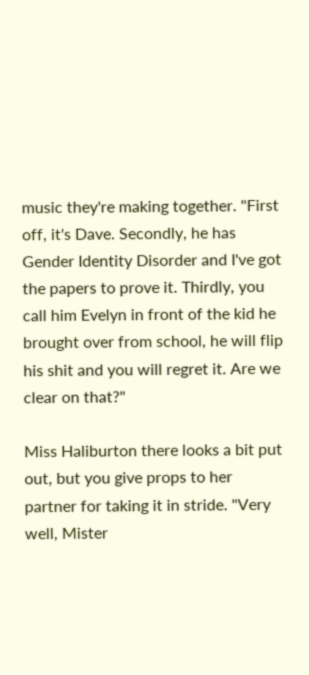music they're making together. "First off, it's Dave. Secondly, he has Gender Identity Disorder and I've got the papers to prove it. Thirdly, you call him Evelyn in front of the kid he brought over from school, he will flip his shit and you will regret it. Are we clear on that?"

Miss Haliburton there looks a bit put out, but you give props to her partner for taking it in stride. "Very well, Mister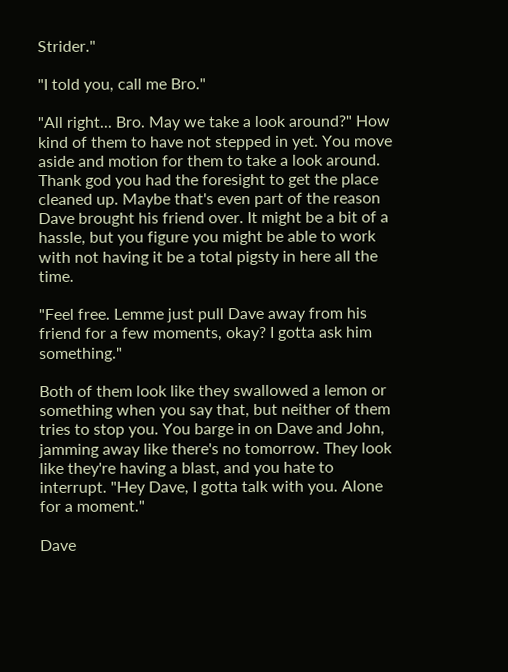Strider."

"I told you, call me Bro."

"All right... Bro. May we take a look around?" How kind of them to have not stepped in yet. You move aside and motion for them to take a look around. Thank god you had the foresight to get the place cleaned up. Maybe that's even part of the reason Dave brought his friend over. It might be a bit of a hassle, but you figure you might be able to work with not having it be a total pigsty in here all the time.

"Feel free. Lemme just pull Dave away from his friend for a few moments, okay? I gotta ask him something."

Both of them look like they swallowed a lemon or something when you say that, but neither of them tries to stop you. You barge in on Dave and John, jamming away like there's no tomorrow. They look like they're having a blast, and you hate to interrupt. "Hey Dave, I gotta talk with you. Alone for a moment."

Dave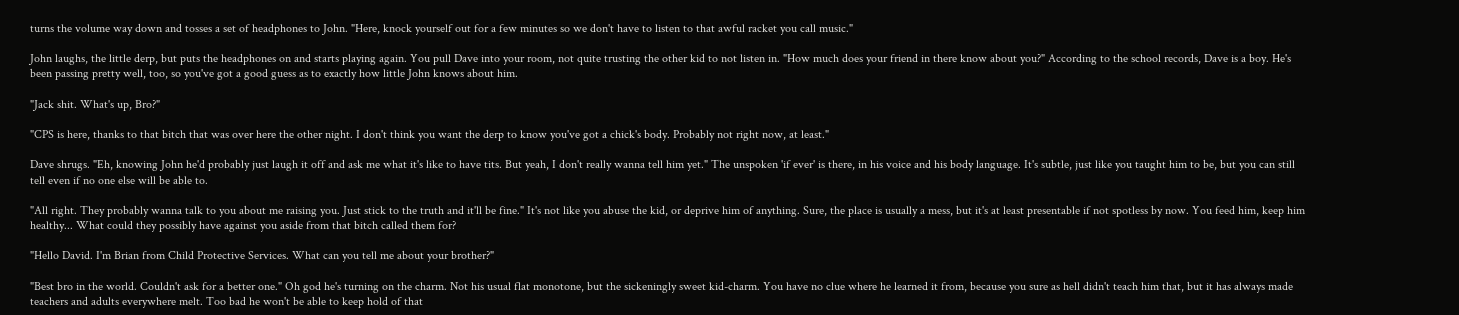turns the volume way down and tosses a set of headphones to John. "Here, knock yourself out for a few minutes so we don't have to listen to that awful racket you call music."

John laughs, the little derp, but puts the headphones on and starts playing again. You pull Dave into your room, not quite trusting the other kid to not listen in. "How much does your friend in there know about you?" According to the school records, Dave is a boy. He's been passing pretty well, too, so you've got a good guess as to exactly how little John knows about him.

"Jack shit. What's up, Bro?"

"CPS is here, thanks to that bitch that was over here the other night. I don't think you want the derp to know you've got a chick's body. Probably not right now, at least."

Dave shrugs. "Eh, knowing John he'd probably just laugh it off and ask me what it's like to have tits. But yeah, I don't really wanna tell him yet." The unspoken 'if ever' is there, in his voice and his body language. It's subtle, just like you taught him to be, but you can still tell even if no one else will be able to.

"All right. They probably wanna talk to you about me raising you. Just stick to the truth and it'll be fine." It's not like you abuse the kid, or deprive him of anything. Sure, the place is usually a mess, but it's at least presentable if not spotless by now. You feed him, keep him healthy... What could they possibly have against you aside from that bitch called them for?

"Hello David. I'm Brian from Child Protective Services. What can you tell me about your brother?"

"Best bro in the world. Couldn't ask for a better one." Oh god he's turning on the charm. Not his usual flat monotone, but the sickeningly sweet kid-charm. You have no clue where he learned it from, because you sure as hell didn't teach him that, but it has always made teachers and adults everywhere melt. Too bad he won't be able to keep hold of that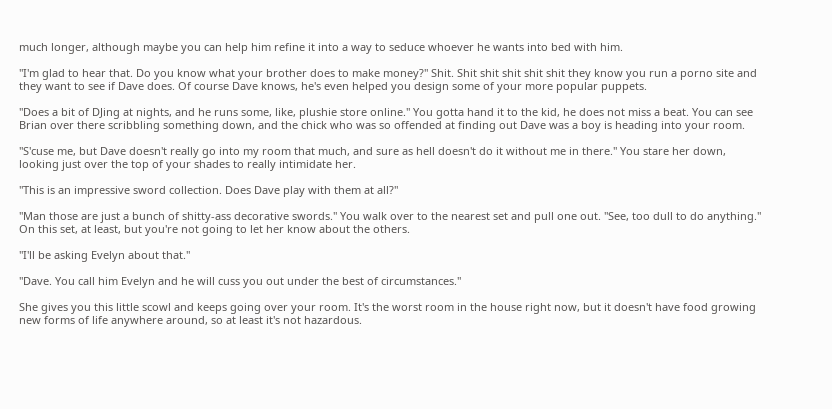much longer, although maybe you can help him refine it into a way to seduce whoever he wants into bed with him.

"I'm glad to hear that. Do you know what your brother does to make money?" Shit. Shit shit shit shit shit they know you run a porno site and they want to see if Dave does. Of course Dave knows, he's even helped you design some of your more popular puppets.

"Does a bit of DJing at nights, and he runs some, like, plushie store online." You gotta hand it to the kid, he does not miss a beat. You can see Brian over there scribbling something down, and the chick who was so offended at finding out Dave was a boy is heading into your room.

"S'cuse me, but Dave doesn't really go into my room that much, and sure as hell doesn't do it without me in there." You stare her down, looking just over the top of your shades to really intimidate her.

"This is an impressive sword collection. Does Dave play with them at all?"

"Man those are just a bunch of shitty-ass decorative swords." You walk over to the nearest set and pull one out. "See, too dull to do anything." On this set, at least, but you're not going to let her know about the others.

"I'll be asking Evelyn about that."

"Dave. You call him Evelyn and he will cuss you out under the best of circumstances."

She gives you this little scowl and keeps going over your room. It's the worst room in the house right now, but it doesn't have food growing new forms of life anywhere around, so at least it's not hazardous.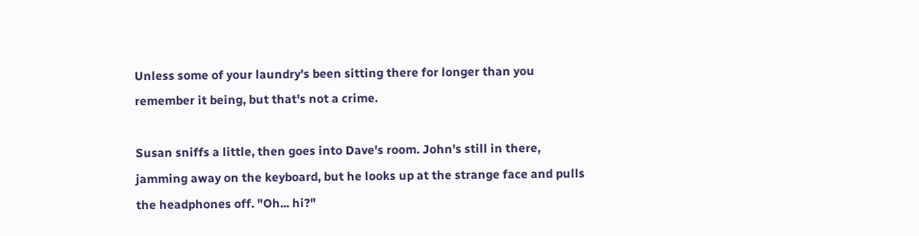Unless some of your laundry's been sitting there for longer than you remember it being, but that's not a crime.

Susan sniffs a little, then goes into Dave's room. John's still in there, jamming away on the keyboard, but he looks up at the strange face and pulls the headphones off. "Oh... hi?"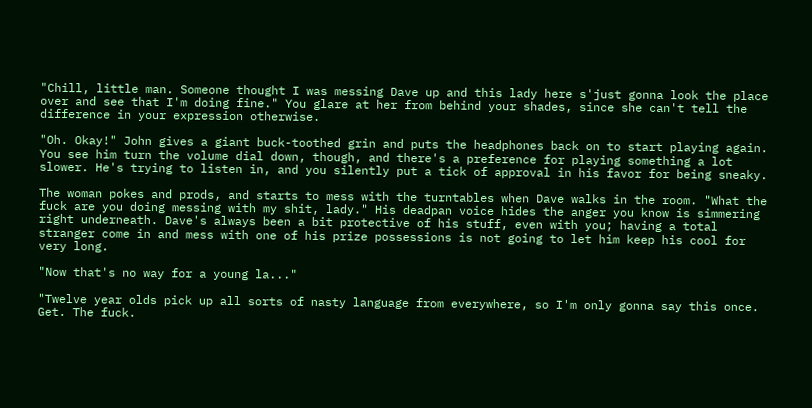"Chill, little man. Someone thought I was messing Dave up and this lady here s'just gonna look the place over and see that I'm doing fine." You glare at her from behind your shades, since she can't tell the difference in your expression otherwise.

"Oh. Okay!" John gives a giant buck-toothed grin and puts the headphones back on to start playing again. You see him turn the volume dial down, though, and there's a preference for playing something a lot slower. He's trying to listen in, and you silently put a tick of approval in his favor for being sneaky.

The woman pokes and prods, and starts to mess with the turntables when Dave walks in the room. "What the fuck are you doing messing with my shit, lady." His deadpan voice hides the anger you know is simmering right underneath. Dave's always been a bit protective of his stuff, even with you; having a total stranger come in and mess with one of his prize possessions is not going to let him keep his cool for very long.

"Now that's no way for a young la..."

"Twelve year olds pick up all sorts of nasty language from everywhere, so I'm only gonna say this once. Get. The fuck.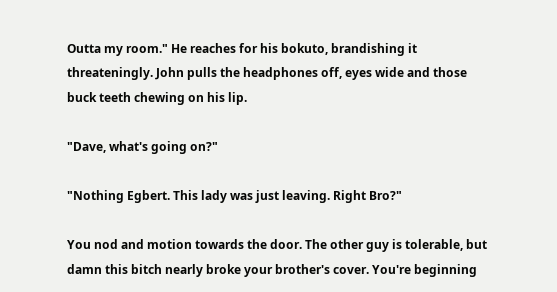Outta my room." He reaches for his bokuto, brandishing it threateningly. John pulls the headphones off, eyes wide and those buck teeth chewing on his lip.

"Dave, what's going on?"

"Nothing Egbert. This lady was just leaving. Right Bro?"

You nod and motion towards the door. The other guy is tolerable, but damn this bitch nearly broke your brother's cover. You're beginning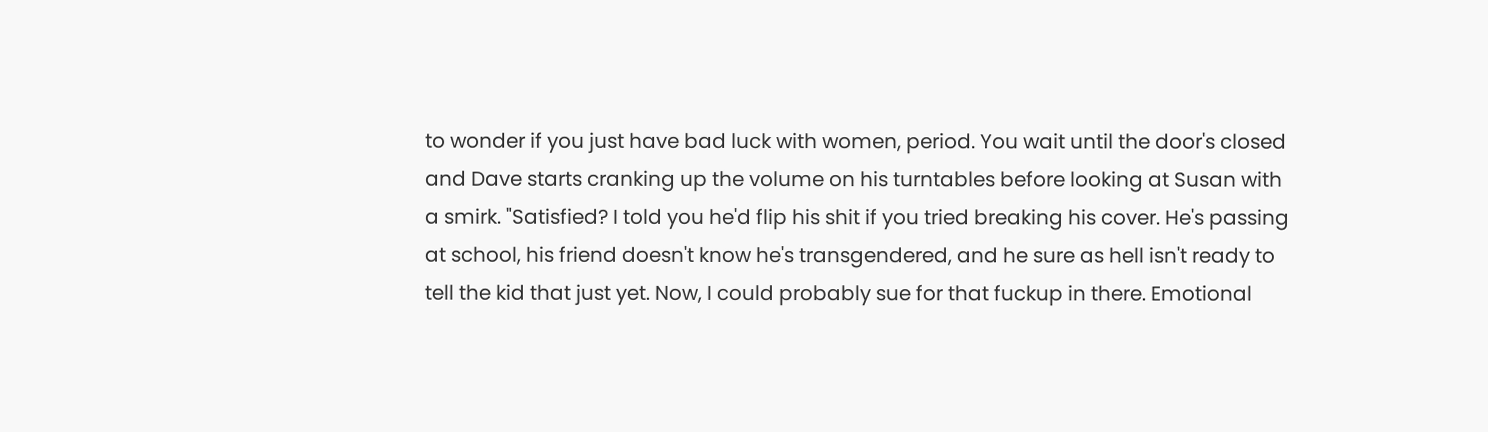to wonder if you just have bad luck with women, period. You wait until the door's closed and Dave starts cranking up the volume on his turntables before looking at Susan with a smirk. "Satisfied? I told you he'd flip his shit if you tried breaking his cover. He's passing at school, his friend doesn't know he's transgendered, and he sure as hell isn't ready to tell the kid that just yet. Now, I could probably sue for that fuckup in there. Emotional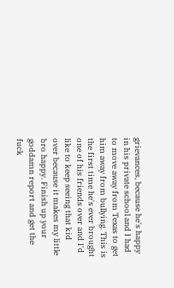grievances, because he's happy in his private school and I had to move away from Texas to get him away from bullying. This is the first time he's ever brought one of his friends over and I'd like to keep seeing that kid over because it makes my little bro happy. Finish up your goddamn report and get the fuck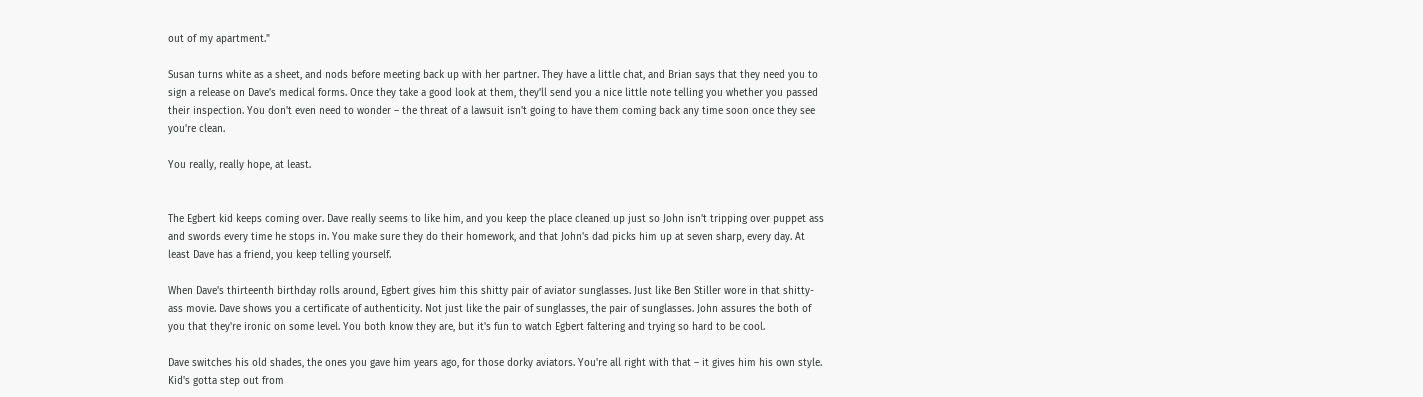out of my apartment."

Susan turns white as a sheet, and nods before meeting back up with her partner. They have a little chat, and Brian says that they need you to sign a release on Dave's medical forms. Once they take a good look at them, they'll send you a nice little note telling you whether you passed their inspection. You don't even need to wonder – the threat of a lawsuit isn't going to have them coming back any time soon once they see you're clean.

You really, really hope, at least.


The Egbert kid keeps coming over. Dave really seems to like him, and you keep the place cleaned up just so John isn't tripping over puppet ass and swords every time he stops in. You make sure they do their homework, and that John's dad picks him up at seven sharp, every day. At least Dave has a friend, you keep telling yourself.

When Dave's thirteenth birthday rolls around, Egbert gives him this shitty pair of aviator sunglasses. Just like Ben Stiller wore in that shitty-ass movie. Dave shows you a certificate of authenticity. Not just like the pair of sunglasses, the pair of sunglasses. John assures the both of you that they're ironic on some level. You both know they are, but it's fun to watch Egbert faltering and trying so hard to be cool.

Dave switches his old shades, the ones you gave him years ago, for those dorky aviators. You're all right with that – it gives him his own style. Kid's gotta step out from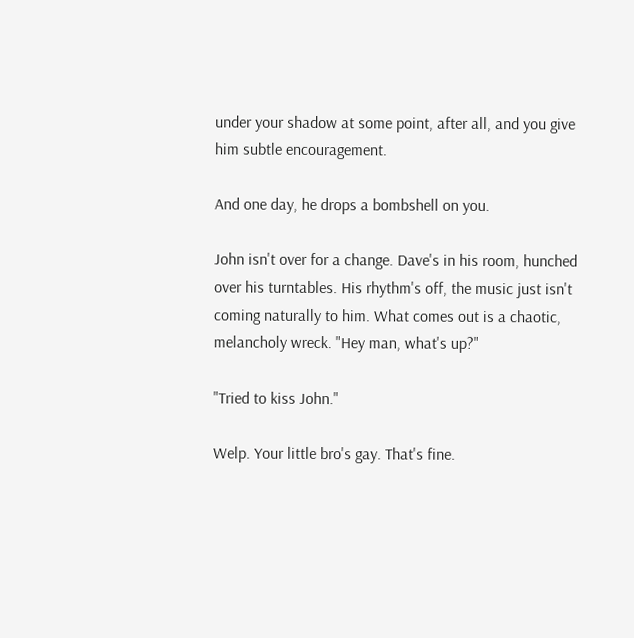under your shadow at some point, after all, and you give him subtle encouragement.

And one day, he drops a bombshell on you.

John isn't over for a change. Dave's in his room, hunched over his turntables. His rhythm's off, the music just isn't coming naturally to him. What comes out is a chaotic, melancholy wreck. "Hey man, what's up?"

"Tried to kiss John."

Welp. Your little bro's gay. That's fine.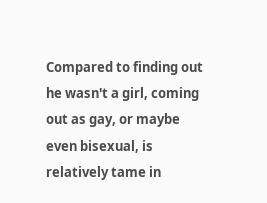Compared to finding out he wasn't a girl, coming out as gay, or maybe even bisexual, is relatively tame in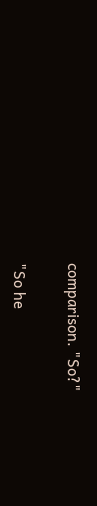comparison. "So?"

"So he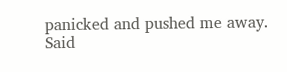panicked and pushed me away. Said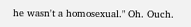he wasn't a homosexual." Oh. Ouch.